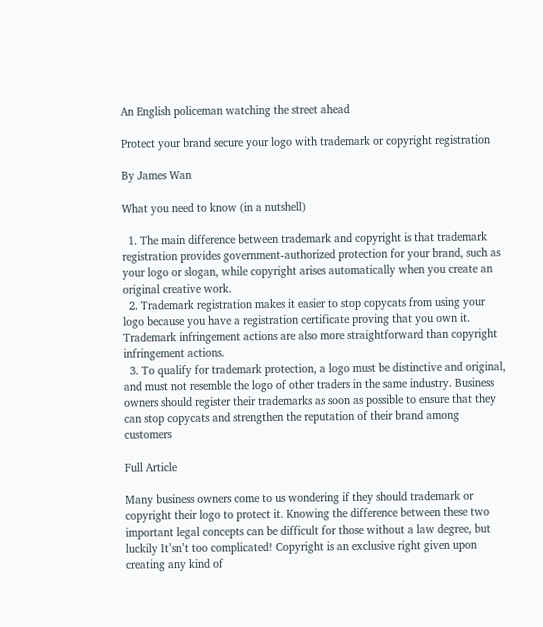An English policeman watching the street ahead

Protect your brand secure your logo with trademark or copyright registration

By James Wan

What you need to know (in a nutshell)

  1. The main difference between trademark and copyright is that trademark registration provides government-authorized protection for your brand, such as your logo or slogan, while copyright arises automatically when you create an original creative work.
  2. Trademark registration makes it easier to stop copycats from using your logo because you have a registration certificate proving that you own it. Trademark infringement actions are also more straightforward than copyright infringement actions.
  3. To qualify for trademark protection, a logo must be distinctive and original, and must not resemble the logo of other traders in the same industry. Business owners should register their trademarks as soon as possible to ensure that they can stop copycats and strengthen the reputation of their brand among customers

Full Article

Many business owners come to us wondering if they should trademark or copyright their logo to protect it. Knowing the difference between these two important legal concepts can be difficult for those without a law degree, but luckily It’sn’t too complicated! Copyright is an exclusive right given upon creating any kind of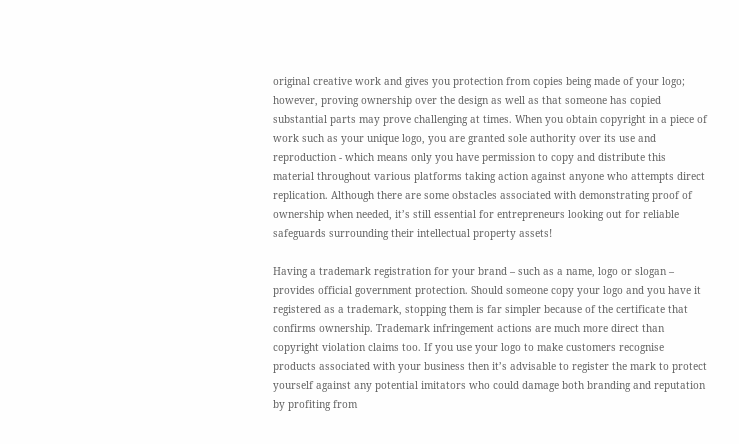original creative work and gives you protection from copies being made of your logo; however, proving ownership over the design as well as that someone has copied substantial parts may prove challenging at times. When you obtain copyright in a piece of work such as your unique logo, you are granted sole authority over its use and reproduction - which means only you have permission to copy and distribute this material throughout various platforms taking action against anyone who attempts direct replication. Although there are some obstacles associated with demonstrating proof of ownership when needed, it’s still essential for entrepreneurs looking out for reliable safeguards surrounding their intellectual property assets!

Having a trademark registration for your brand – such as a name, logo or slogan – provides official government protection. Should someone copy your logo and you have it registered as a trademark, stopping them is far simpler because of the certificate that confirms ownership. Trademark infringement actions are much more direct than copyright violation claims too. If you use your logo to make customers recognise products associated with your business then it’s advisable to register the mark to protect yourself against any potential imitators who could damage both branding and reputation by profiting from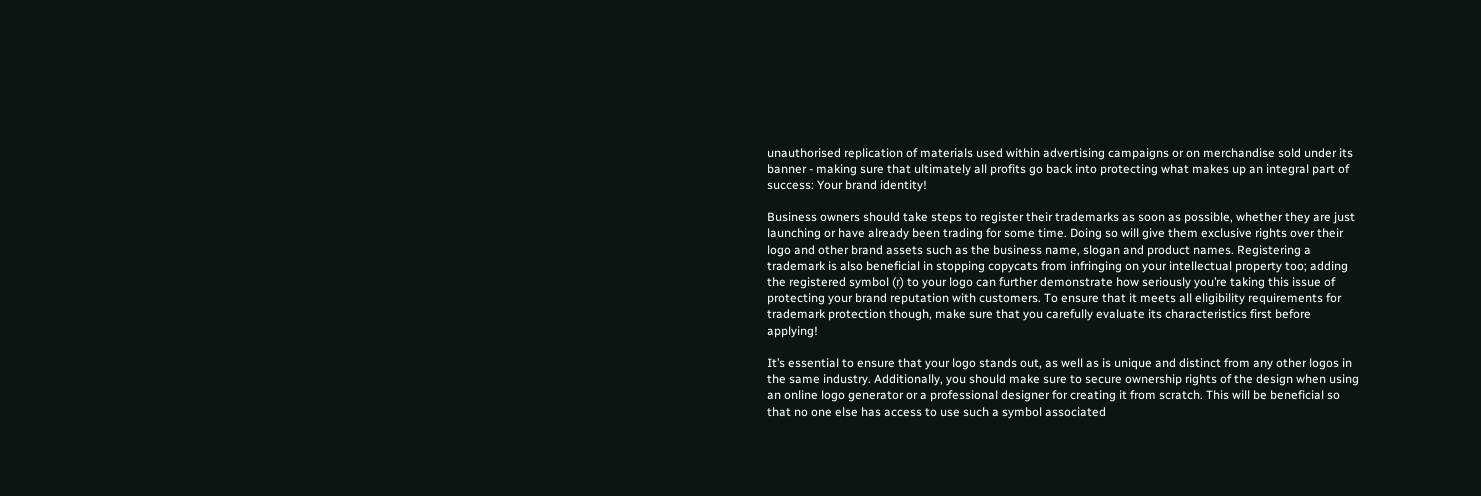unauthorised replication of materials used within advertising campaigns or on merchandise sold under its banner - making sure that ultimately all profits go back into protecting what makes up an integral part of success: Your brand identity!

Business owners should take steps to register their trademarks as soon as possible, whether they are just launching or have already been trading for some time. Doing so will give them exclusive rights over their logo and other brand assets such as the business name, slogan and product names. Registering a trademark is also beneficial in stopping copycats from infringing on your intellectual property too; adding the registered symbol (r) to your logo can further demonstrate how seriously you’re taking this issue of protecting your brand reputation with customers. To ensure that it meets all eligibility requirements for trademark protection though, make sure that you carefully evaluate its characteristics first before applying!

It’s essential to ensure that your logo stands out, as well as is unique and distinct from any other logos in the same industry. Additionally, you should make sure to secure ownership rights of the design when using an online logo generator or a professional designer for creating it from scratch. This will be beneficial so that no one else has access to use such a symbol associated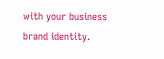with your business brand identity.